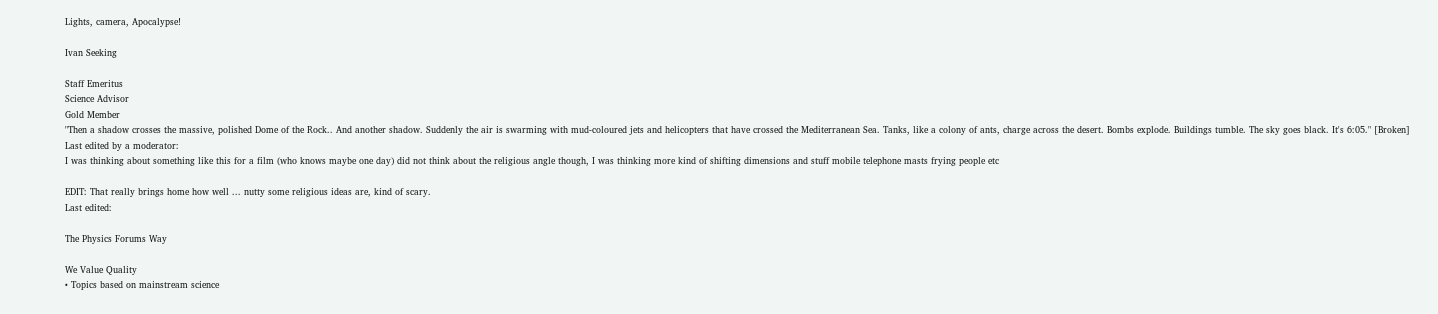Lights, camera, Apocalypse!

Ivan Seeking

Staff Emeritus
Science Advisor
Gold Member
"Then a shadow crosses the massive, polished Dome of the Rock.. And another shadow. Suddenly the air is swarming with mud-coloured jets and helicopters that have crossed the Mediterranean Sea. Tanks, like a colony of ants, charge across the desert. Bombs explode. Buildings tumble. The sky goes black. It's 6:05." [Broken]
Last edited by a moderator:
I was thinking about something like this for a film (who knows maybe one day) did not think about the religious angle though, I was thinking more kind of shifting dimensions and stuff mobile telephone masts frying people etc

EDIT: That really brings home how well ... nutty some religious ideas are, kind of scary.
Last edited:

The Physics Forums Way

We Value Quality
• Topics based on mainstream science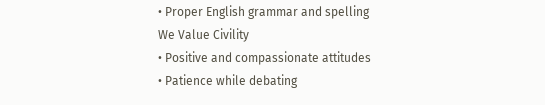• Proper English grammar and spelling
We Value Civility
• Positive and compassionate attitudes
• Patience while debating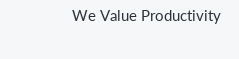We Value Productivity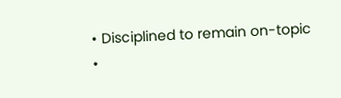• Disciplined to remain on-topic
•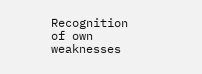Recognition of own weaknesses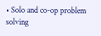• Solo and co-op problem solving